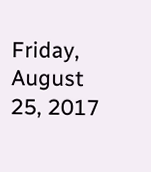Friday, August 25, 2017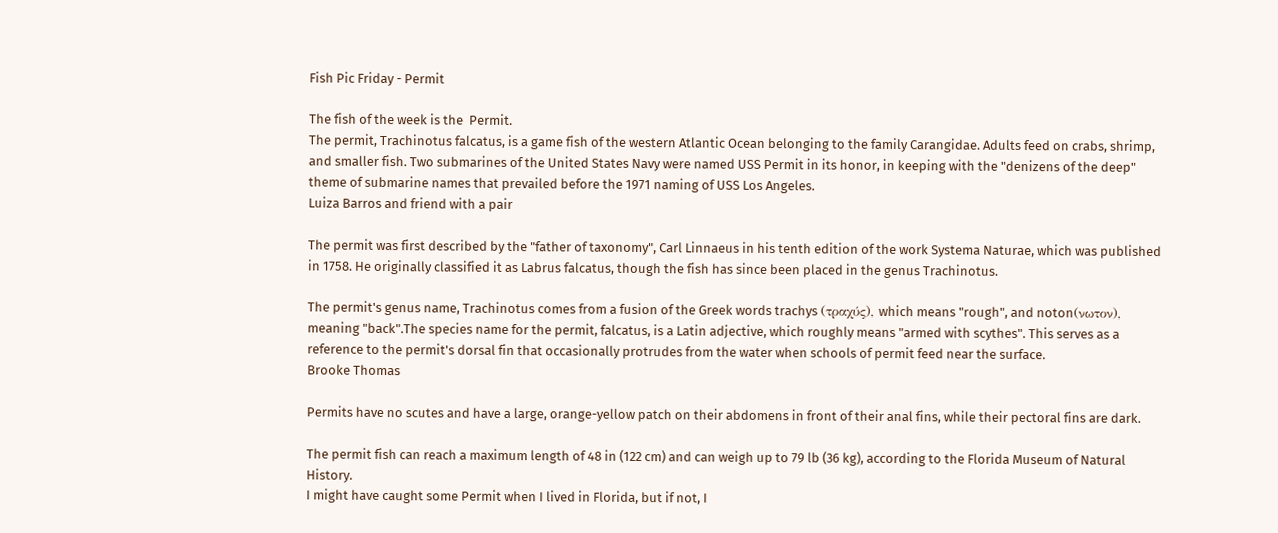Fish Pic Friday - Permit

The fish of the week is the  Permit.
The permit, Trachinotus falcatus, is a game fish of the western Atlantic Ocean belonging to the family Carangidae. Adults feed on crabs, shrimp, and smaller fish. Two submarines of the United States Navy were named USS Permit in its honor, in keeping with the "denizens of the deep" theme of submarine names that prevailed before the 1971 naming of USS Los Angeles.
Luiza Barros and friend with a pair

The permit was first described by the "father of taxonomy", Carl Linnaeus in his tenth edition of the work Systema Naturae, which was published in 1758. He originally classified it as Labrus falcatus, though the fish has since been placed in the genus Trachinotus.

The permit's genus name, Trachinotus comes from a fusion of the Greek words trachys (τραχύς), which means "rough", and noton(νωτον), meaning "back".The species name for the permit, falcatus, is a Latin adjective, which roughly means "armed with scythes". This serves as a reference to the permit's dorsal fin that occasionally protrudes from the water when schools of permit feed near the surface.
Brooke Thomas

Permits have no scutes and have a large, orange-yellow patch on their abdomens in front of their anal fins, while their pectoral fins are dark.

The permit fish can reach a maximum length of 48 in (122 cm) and can weigh up to 79 lb (36 kg), according to the Florida Museum of Natural History.
I might have caught some Permit when I lived in Florida, but if not, I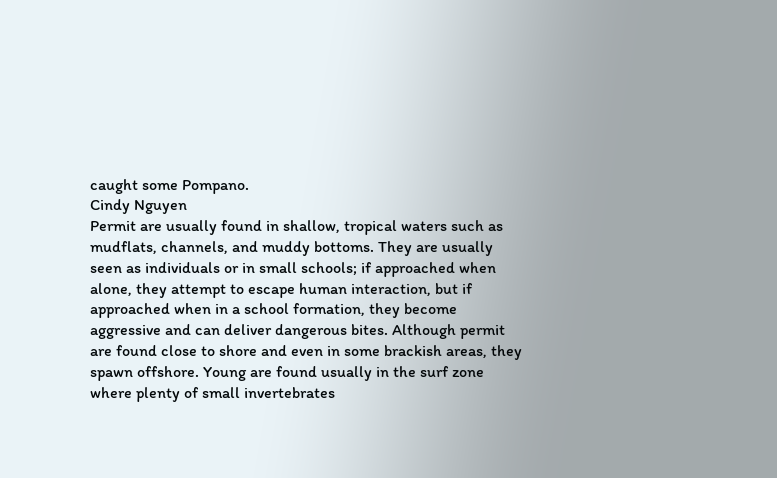caught some Pompano.
Cindy Nguyen
Permit are usually found in shallow, tropical waters such as mudflats, channels, and muddy bottoms. They are usually seen as individuals or in small schools; if approached when alone, they attempt to escape human interaction, but if approached when in a school formation, they become aggressive and can deliver dangerous bites. Although permit are found close to shore and even in some brackish areas, they spawn offshore. Young are found usually in the surf zone where plenty of small invertebrates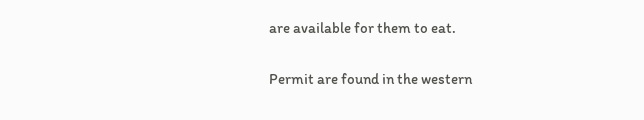are available for them to eat.

Permit are found in the western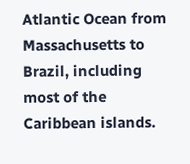Atlantic Ocean from Massachusetts to Brazil, including most of the Caribbean islands.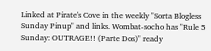Linked at Pirate's Cove in the weekly "Sorta Blogless Sunday Pinup" and links. Wombat-socho has "Rule 5 Sunday: OUTRAGE!! (Parte Dos)" ready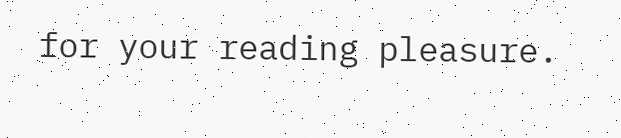for your reading pleasure.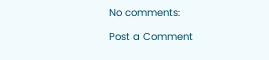No comments:

Post a Comment